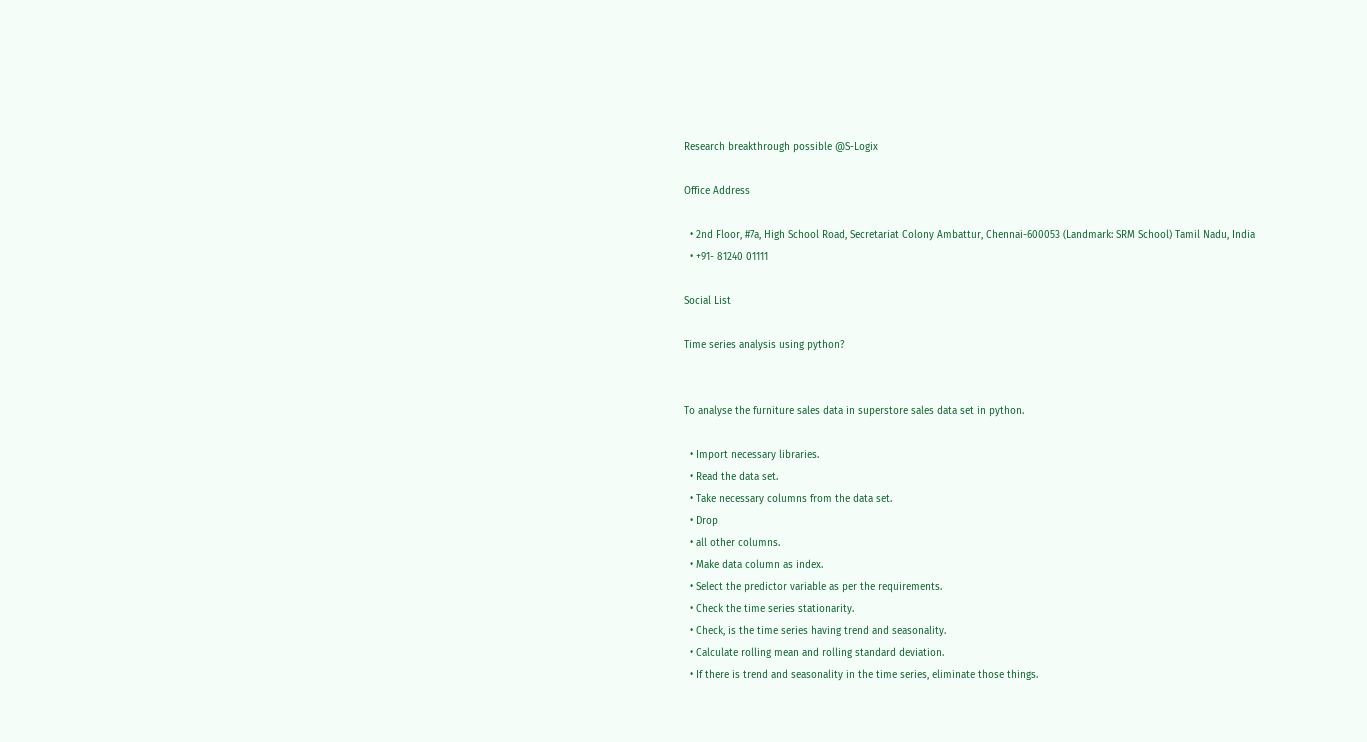Research breakthrough possible @S-Logix

Office Address

  • 2nd Floor, #7a, High School Road, Secretariat Colony Ambattur, Chennai-600053 (Landmark: SRM School) Tamil Nadu, India
  • +91- 81240 01111

Social List

Time series analysis using python?


To analyse the furniture sales data in superstore sales data set in python.

  • Import necessary libraries.
  • Read the data set.
  • Take necessary columns from the data set.
  • Drop
  • all other columns.
  • Make data column as index.
  • Select the predictor variable as per the requirements.
  • Check the time series stationarity.
  • Check, is the time series having trend and seasonality.
  • Calculate rolling mean and rolling standard deviation.
  • If there is trend and seasonality in the time series, eliminate those things.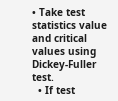• Take test statistics value and critical values using Dickey-Fuller test.
  • If test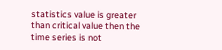statistics value is greater than critical value then the time series is not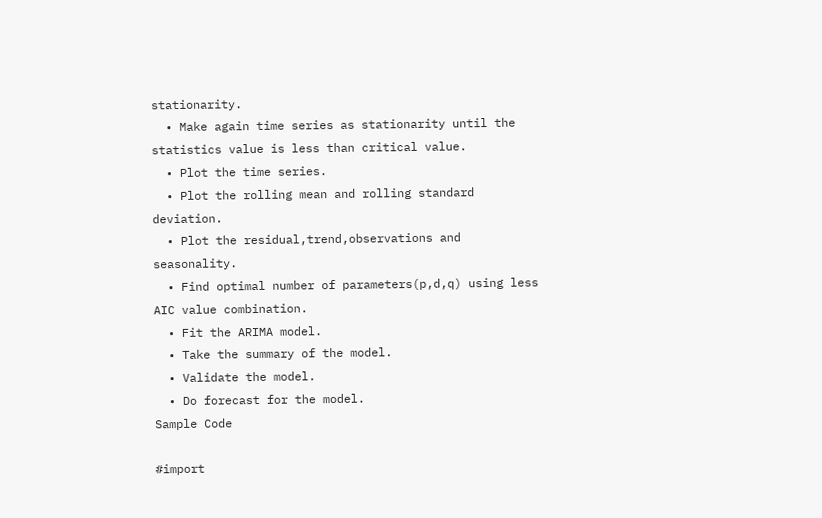stationarity.
  • Make again time series as stationarity until the statistics value is less than critical value.
  • Plot the time series.
  • Plot the rolling mean and rolling standard deviation.
  • Plot the residual,trend,observations and seasonality.
  • Find optimal number of parameters(p,d,q) using less AIC value combination.
  • Fit the ARIMA model.
  • Take the summary of the model.
  • Validate the model.
  • Do forecast for the model.
Sample Code

#import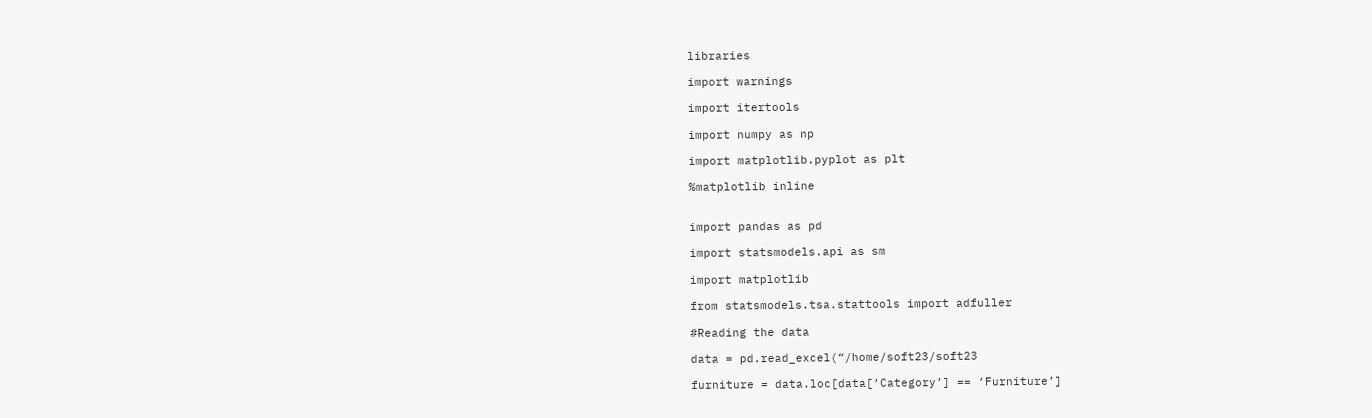libraries

import warnings

import itertools

import numpy as np

import matplotlib.pyplot as plt

%matplotlib inline


import pandas as pd

import statsmodels.api as sm

import matplotlib

from statsmodels.tsa.stattools import adfuller

#Reading the data

data = pd.read_excel(“/home/soft23/soft23

furniture = data.loc[data[‘Category’] == ‘Furniture’]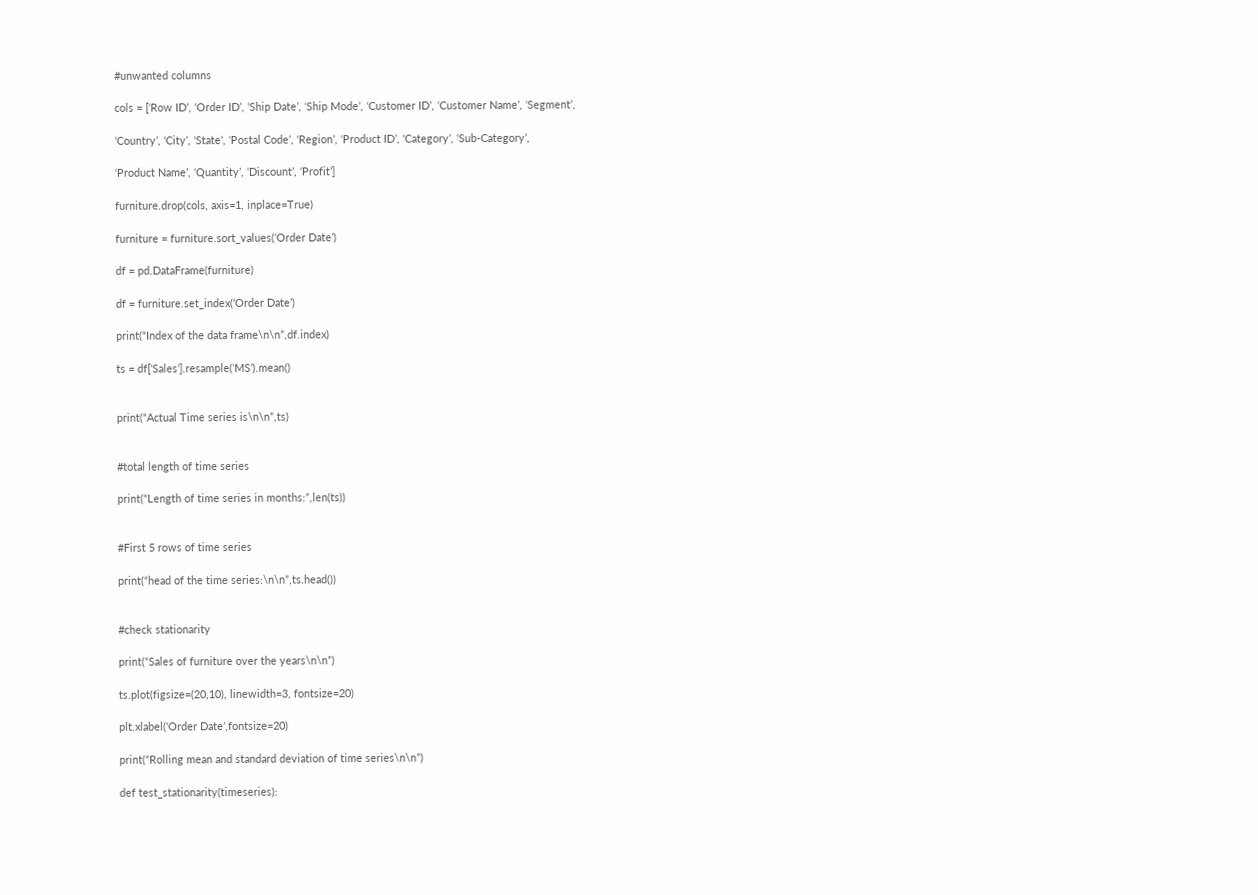#unwanted columns

cols = [‘Row ID’, ‘Order ID’, ‘Ship Date’, ‘Ship Mode’, ‘Customer ID’, ‘Customer Name’, ‘Segment’,

‘Country’, ‘City’, ‘State’, ‘Postal Code’, ‘Region’, ‘Product ID’, ‘Category’, ‘Sub-Category’,

‘Product Name’, ‘Quantity’, ‘Discount’, ‘Profit’]

furniture.drop(cols, axis=1, inplace=True)

furniture = furniture.sort_values(‘Order Date’)

df = pd.DataFrame(furniture)

df = furniture.set_index(‘Order Date’)

print(“Index of the data frame\n\n”,df.index)

ts = df[‘Sales’].resample(‘MS’).mean()


print(“Actual Time series is\n\n”,ts)


#total length of time series

print(“Length of time series in months:”,len(ts))


#First 5 rows of time series

print(“head of the time series:\n\n”,ts.head())


#check stationarity

print(“Sales of furniture over the years\n\n”)

ts.plot(figsize=(20,10), linewidth=3, fontsize=20)

plt.xlabel(‘Order Date’,fontsize=20)

print(“Rolling mean and standard deviation of time series\n\n”)

def test_stationarity(timeseries):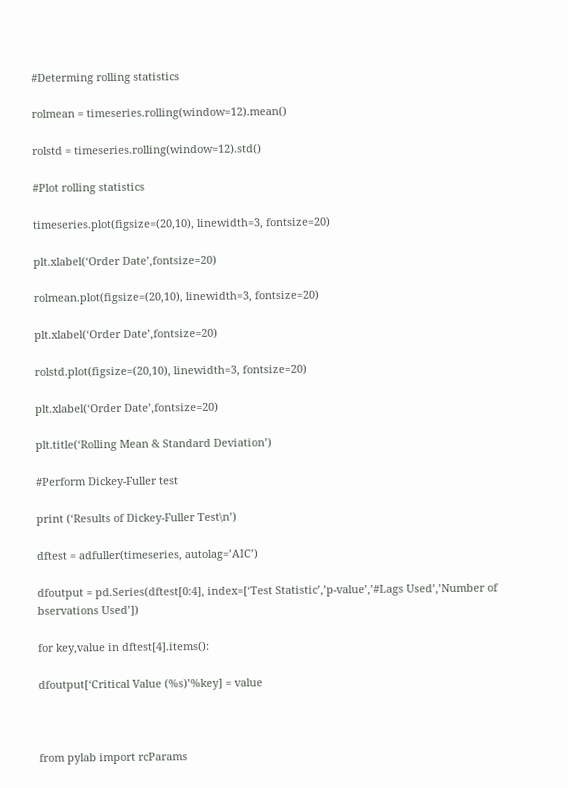#Determing rolling statistics

rolmean = timeseries.rolling(window=12).mean()

rolstd = timeseries.rolling(window=12).std()

#Plot rolling statistics

timeseries.plot(figsize=(20,10), linewidth=3, fontsize=20)

plt.xlabel(‘Order Date’,fontsize=20)

rolmean.plot(figsize=(20,10), linewidth=3, fontsize=20)

plt.xlabel(‘Order Date’,fontsize=20)

rolstd.plot(figsize=(20,10), linewidth=3, fontsize=20)

plt.xlabel(‘Order Date’,fontsize=20)

plt.title(‘Rolling Mean & Standard Deviation’)

#Perform Dickey-Fuller test

print (‘Results of Dickey-Fuller Test\n’)

dftest = adfuller(timeseries, autolag=’AIC’)

dfoutput = pd.Series(dftest[0:4], index=[‘Test Statistic’,’p-value’,’#Lags Used’,’Number of bservations Used’])

for key,value in dftest[4].items():

dfoutput[‘Critical Value (%s)’%key] = value



from pylab import rcParams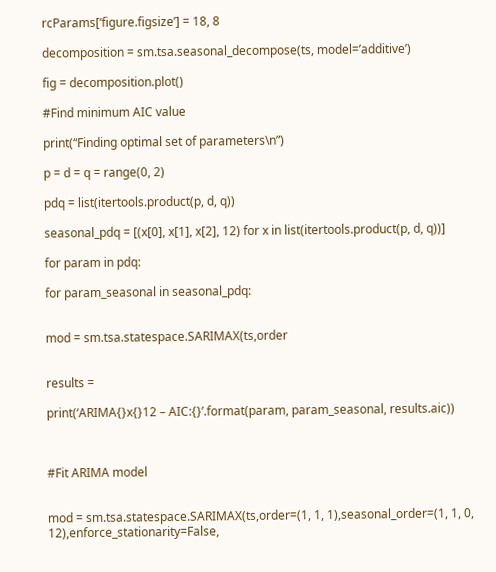rcParams[‘figure.figsize’] = 18, 8

decomposition = sm.tsa.seasonal_decompose(ts, model=’additive’)

fig = decomposition.plot()

#Find minimum AIC value

print(“Finding optimal set of parameters\n”)

p = d = q = range(0, 2)

pdq = list(itertools.product(p, d, q))

seasonal_pdq = [(x[0], x[1], x[2], 12) for x in list(itertools.product(p, d, q))]

for param in pdq:

for param_seasonal in seasonal_pdq:


mod = sm.tsa.statespace.SARIMAX(ts,order


results =

print(‘ARIMA{}x{}12 – AIC:{}’.format(param, param_seasonal, results.aic))



#Fit ARIMA model


mod = sm.tsa.statespace.SARIMAX(ts,order=(1, 1, 1),seasonal_order=(1, 1, 0, 12),enforce_stationarity=False,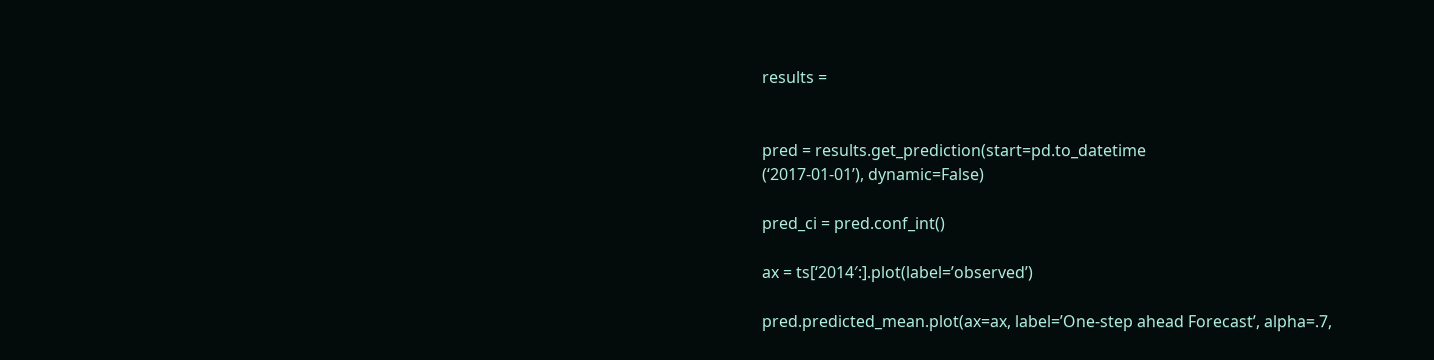results =


pred = results.get_prediction(start=pd.to_datetime
(‘2017-01-01’), dynamic=False)

pred_ci = pred.conf_int()

ax = ts[‘2014′:].plot(label=’observed’)

pred.predicted_mean.plot(ax=ax, label=’One-step ahead Forecast’, alpha=.7,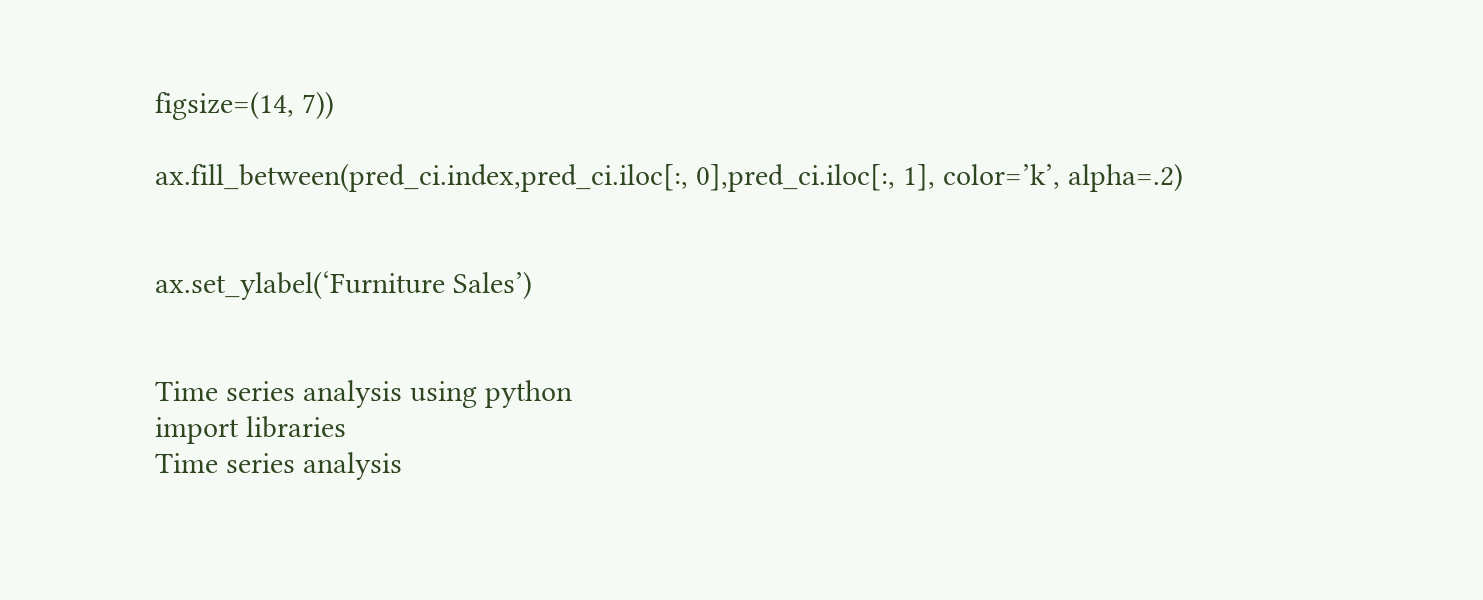figsize=(14, 7))

ax.fill_between(pred_ci.index,pred_ci.iloc[:, 0],pred_ci.iloc[:, 1], color=’k’, alpha=.2)


ax.set_ylabel(‘Furniture Sales’)


Time series analysis using python
import libraries
Time series analysis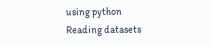using python
Reading datasets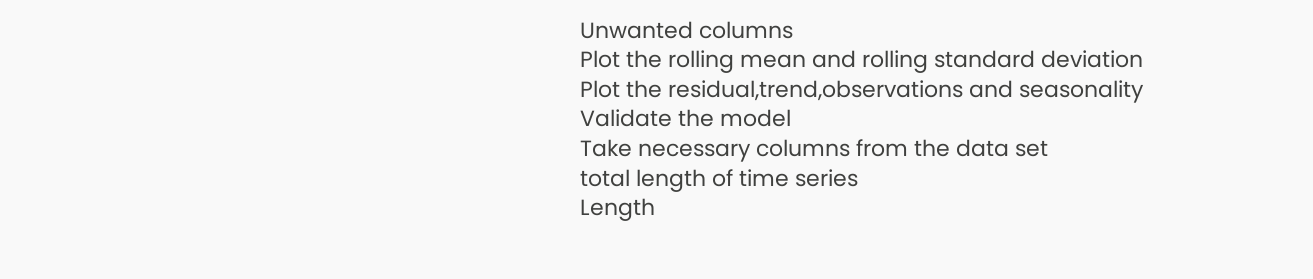Unwanted columns
Plot the rolling mean and rolling standard deviation
Plot the residual,trend,observations and seasonality
Validate the model
Take necessary columns from the data set
total length of time series
Length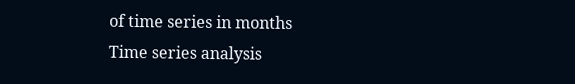of time series in months
Time series analysis